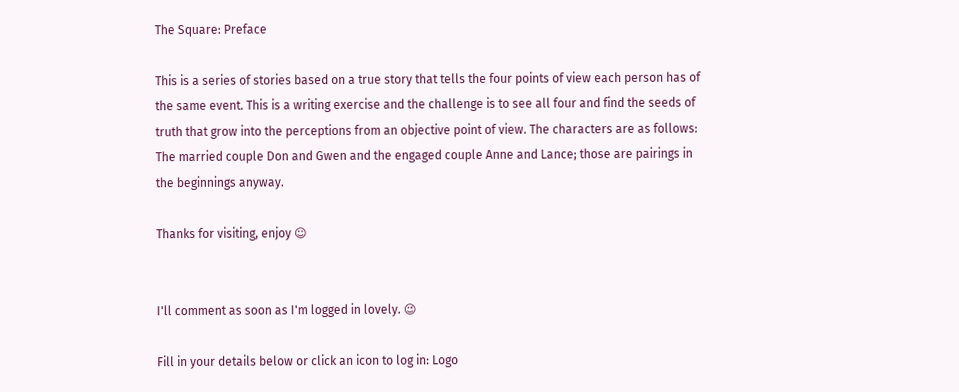The Square: Preface

This is a series of stories based on a true story that tells the four points of view each person has of the same event. This is a writing exercise and the challenge is to see all four and find the seeds of truth that grow into the perceptions from an objective point of view. The characters are as follows: The married couple Don and Gwen and the engaged couple Anne and Lance; those are pairings in the beginnings anyway.

Thanks for visiting, enjoy ☺


I'll comment as soon as I'm logged in lovely. 😉

Fill in your details below or click an icon to log in: Logo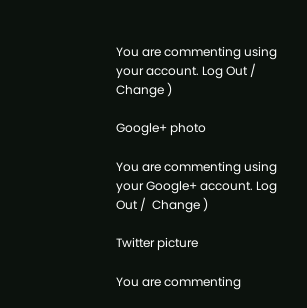You are commenting using your account. Log Out /  Change )

Google+ photo

You are commenting using your Google+ account. Log Out /  Change )

Twitter picture

You are commenting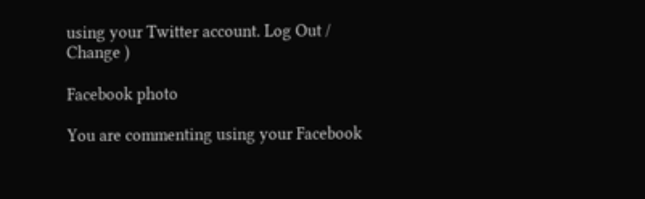using your Twitter account. Log Out /  Change )

Facebook photo

You are commenting using your Facebook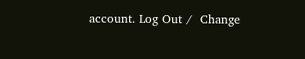account. Log Out /  Change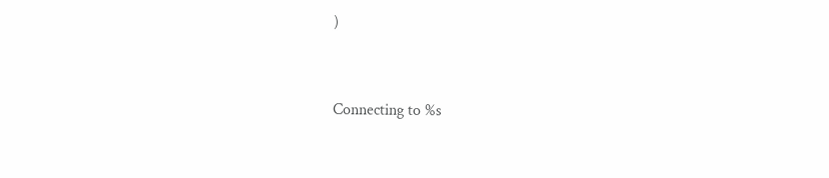)


Connecting to %s